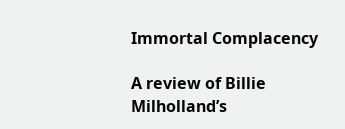Immortal Complacency

A review of Billie Milholland’s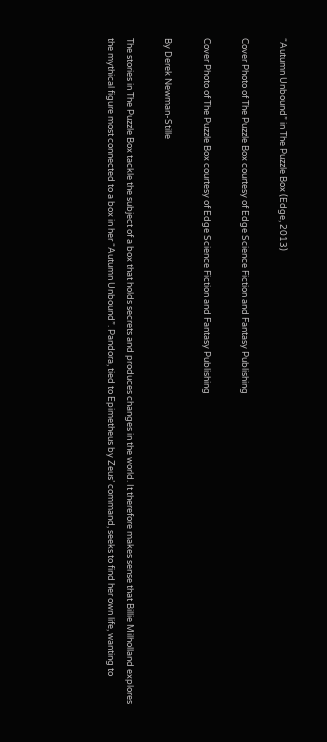“Autumn Unbound” in The Puzzle Box (Edge, 2013)

Cover Photo of The Puzzle Box courtesy of Edge Science Fiction and Fantasy Publishing

Cover Photo of The Puzzle Box courtesy of Edge Science Fiction and Fantasy Publishing

By Derek Newman-Stille

The stories in The Puzzle Box tackle the subject of a box that holds secrets and produces changes in the world. It therefore makes sense that Billie Milholland explores the mythical figure most connected to a box in her “Autumn Unbound”. Pandora, tied to Epimetheus by Zeus’ command, seeks to find her own life, wanting to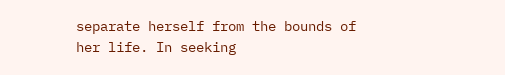separate herself from the bounds of her life. In seeking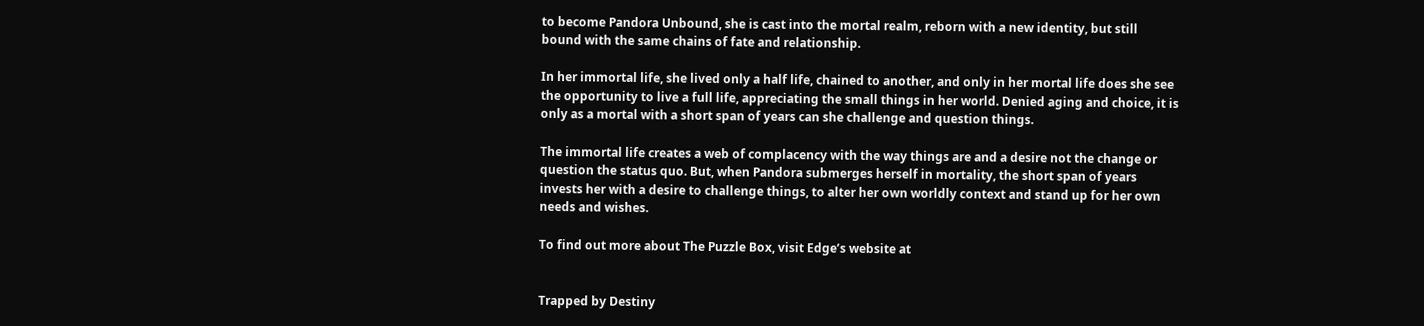to become Pandora Unbound, she is cast into the mortal realm, reborn with a new identity, but still bound with the same chains of fate and relationship.

In her immortal life, she lived only a half life, chained to another, and only in her mortal life does she see the opportunity to live a full life, appreciating the small things in her world. Denied aging and choice, it is only as a mortal with a short span of years can she challenge and question things.

The immortal life creates a web of complacency with the way things are and a desire not the change or question the status quo. But, when Pandora submerges herself in mortality, the short span of years invests her with a desire to challenge things, to alter her own worldly context and stand up for her own needs and wishes.

To find out more about The Puzzle Box, visit Edge’s website at


Trapped by Destiny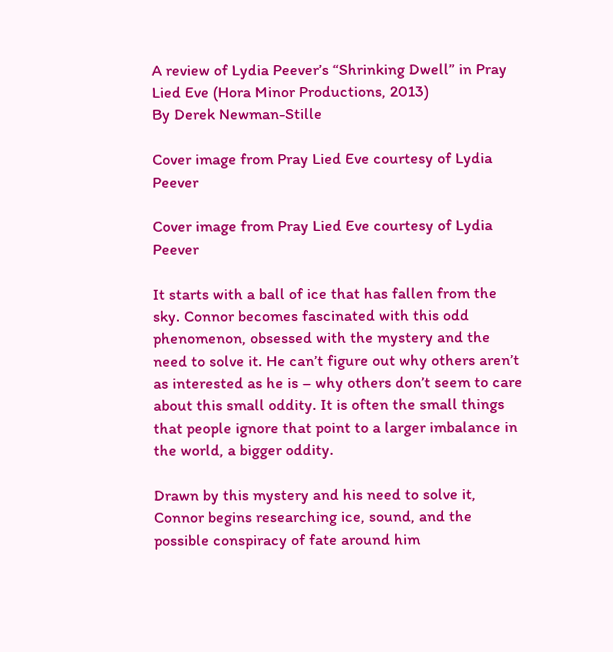A review of Lydia Peever’s “Shrinking Dwell” in Pray Lied Eve (Hora Minor Productions, 2013)
By Derek Newman-Stille

Cover image from Pray Lied Eve courtesy of Lydia Peever

Cover image from Pray Lied Eve courtesy of Lydia Peever

It starts with a ball of ice that has fallen from the sky. Connor becomes fascinated with this odd phenomenon, obsessed with the mystery and the need to solve it. He can’t figure out why others aren’t as interested as he is – why others don’t seem to care about this small oddity. It is often the small things that people ignore that point to a larger imbalance in the world, a bigger oddity.

Drawn by this mystery and his need to solve it, Connor begins researching ice, sound, and the possible conspiracy of fate around him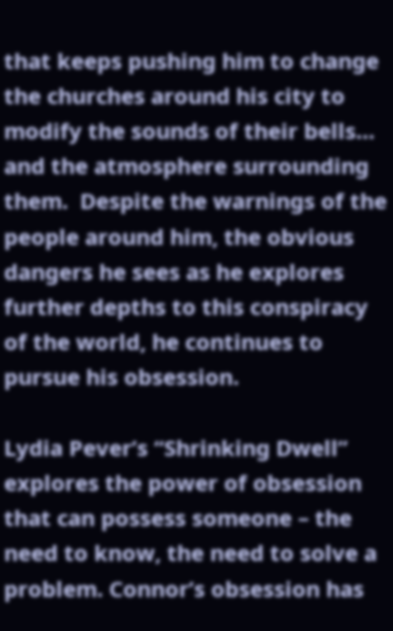that keeps pushing him to change the churches around his city to modify the sounds of their bells… and the atmosphere surrounding them.  Despite the warnings of the people around him, the obvious dangers he sees as he explores further depths to this conspiracy of the world, he continues to pursue his obsession.

Lydia Pever’s “Shrinking Dwell” explores the power of obsession that can possess someone – the need to know, the need to solve a problem. Connor’s obsession has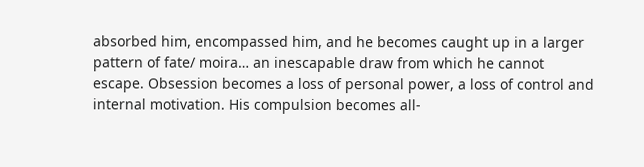absorbed him, encompassed him, and he becomes caught up in a larger pattern of fate/ moira… an inescapable draw from which he cannot escape. Obsession becomes a loss of personal power, a loss of control and internal motivation. His compulsion becomes all-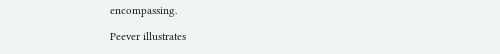encompassing.

Peever illustrates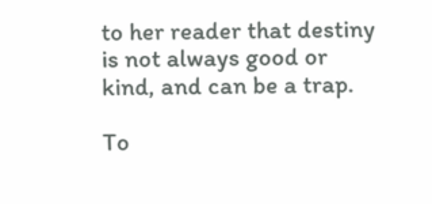to her reader that destiny is not always good or kind, and can be a trap.

To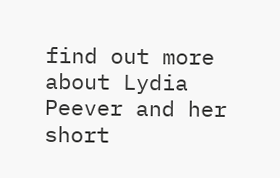find out more about Lydia Peever and her short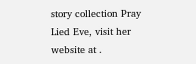story collection Pray Lied Eve, visit her website at .